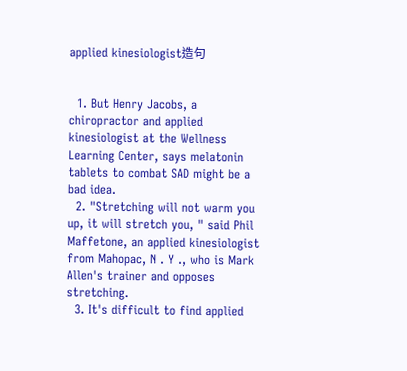applied kinesiologist造句


  1. But Henry Jacobs, a chiropractor and applied kinesiologist at the Wellness Learning Center, says melatonin tablets to combat SAD might be a bad idea.
  2. "Stretching will not warm you up, it will stretch you, " said Phil Maffetone, an applied kinesiologist from Mahopac, N . Y ., who is Mark Allen's trainer and opposes stretching.
  3. It's difficult to find applied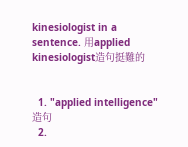kinesiologist in a sentence. 用applied kinesiologist造句挺難的


  1. "applied intelligence"造句
  2.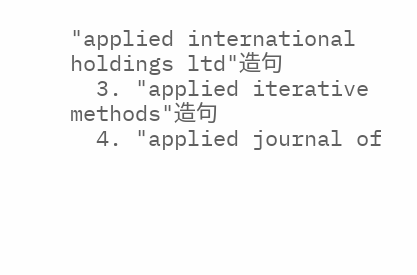"applied international holdings ltd"造句
  3. "applied iterative methods"造句
  4. "applied journal of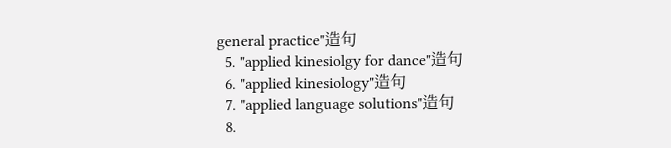general practice"造句
  5. "applied kinesiolgy for dance"造句
  6. "applied kinesiology"造句
  7. "applied language solutions"造句
  8.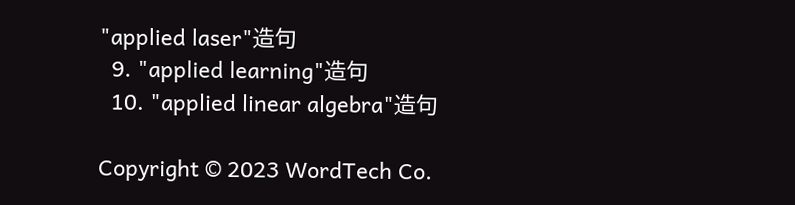"applied laser"造句
  9. "applied learning"造句
  10. "applied linear algebra"造句

Copyright © 2023 WordTech Co.